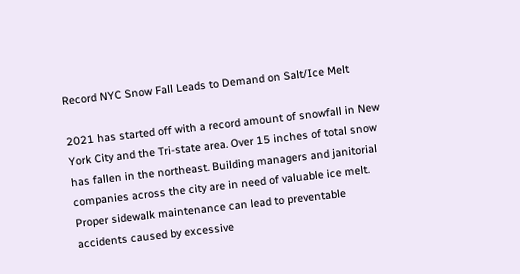Record NYC Snow Fall Leads to Demand on Salt/Ice Melt

2021 has started off with a record amount of snowfall in New York City and the Tri-state area. Over 15 inches of total snow has fallen in the northeast. Building managers and janitorial companies across the city are in need of valuable ice melt. Proper sidewalk maintenance can lead to preventable accidents caused by excessive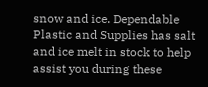snow and ice. Dependable Plastic and Supplies has salt and ice melt in stock to help assist you during these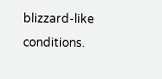blizzard-like conditions.